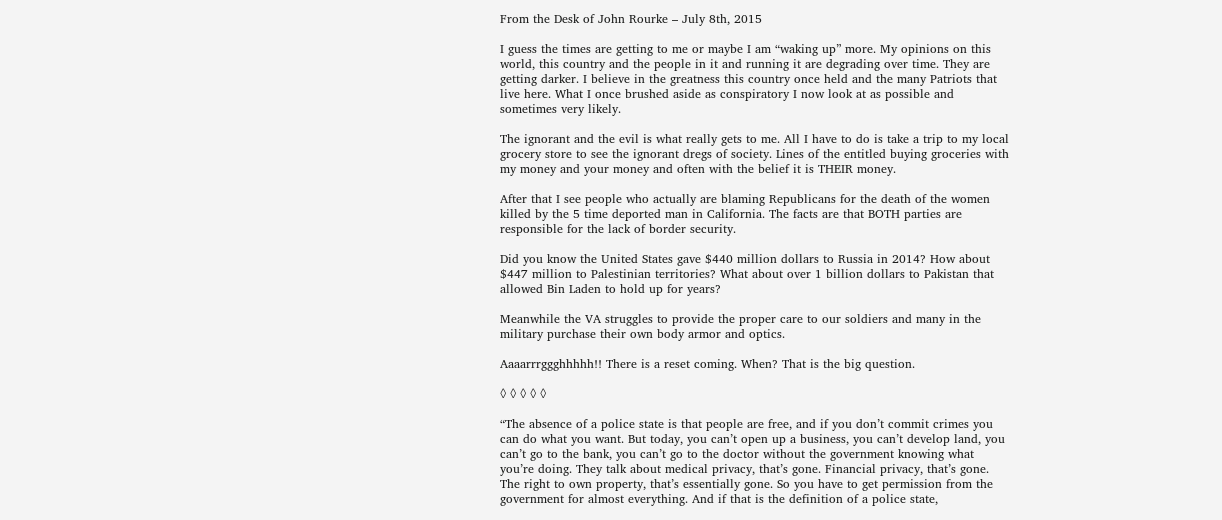From the Desk of John Rourke – July 8th, 2015

I guess the times are getting to me or maybe I am “waking up” more. My opinions on this world, this country and the people in it and running it are degrading over time. They are getting darker. I believe in the greatness this country once held and the many Patriots that live here. What I once brushed aside as conspiratory I now look at as possible and sometimes very likely.

The ignorant and the evil is what really gets to me. All I have to do is take a trip to my local grocery store to see the ignorant dregs of society. Lines of the entitled buying groceries with my money and your money and often with the belief it is THEIR money.

After that I see people who actually are blaming Republicans for the death of the women killed by the 5 time deported man in California. The facts are that BOTH parties are responsible for the lack of border security.

Did you know the United States gave $440 million dollars to Russia in 2014? How about $447 million to Palestinian territories? What about over 1 billion dollars to Pakistan that allowed Bin Laden to hold up for years?

Meanwhile the VA struggles to provide the proper care to our soldiers and many in the military purchase their own body armor and optics.

Aaaarrrggghhhhh!! There is a reset coming. When? That is the big question.

◊ ◊ ◊ ◊ ◊

“The absence of a police state is that people are free, and if you don’t commit crimes you can do what you want. But today, you can’t open up a business, you can’t develop land, you can’t go to the bank, you can’t go to the doctor without the government knowing what you’re doing. They talk about medical privacy, that’s gone. Financial privacy, that’s gone. The right to own property, that’s essentially gone. So you have to get permission from the government for almost everything. And if that is the definition of a police state,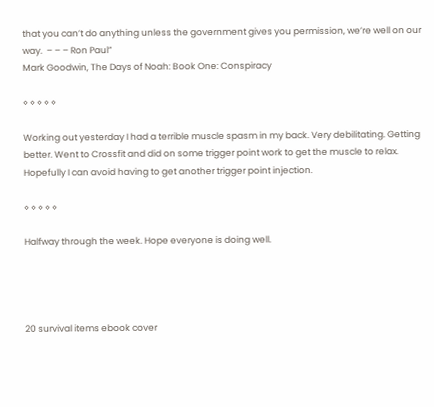that you can’t do anything unless the government gives you permission, we’re well on our way.  – – – Ron Paul”
Mark Goodwin, The Days of Noah: Book One: Conspiracy

◊ ◊ ◊ ◊ ◊

Working out yesterday I had a terrible muscle spasm in my back. Very debilitating. Getting better. Went to Crossfit and did on some trigger point work to get the muscle to relax. Hopefully I can avoid having to get another trigger point injection.

◊ ◊ ◊ ◊ ◊

Halfway through the week. Hope everyone is doing well.




20 survival items ebook cover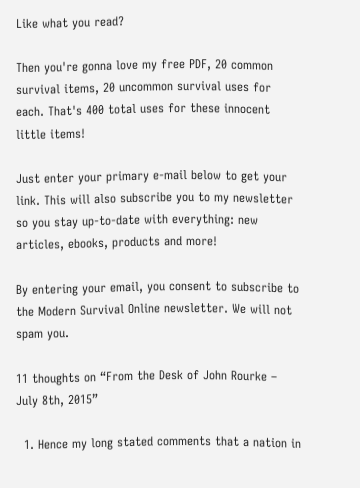Like what you read?

Then you're gonna love my free PDF, 20 common survival items, 20 uncommon survival uses for each. That's 400 total uses for these innocent little items!

Just enter your primary e-mail below to get your link. This will also subscribe you to my newsletter so you stay up-to-date with everything: new articles, ebooks, products and more!

By entering your email, you consent to subscribe to the Modern Survival Online newsletter. We will not spam you.

11 thoughts on “From the Desk of John Rourke – July 8th, 2015”

  1. Hence my long stated comments that a nation in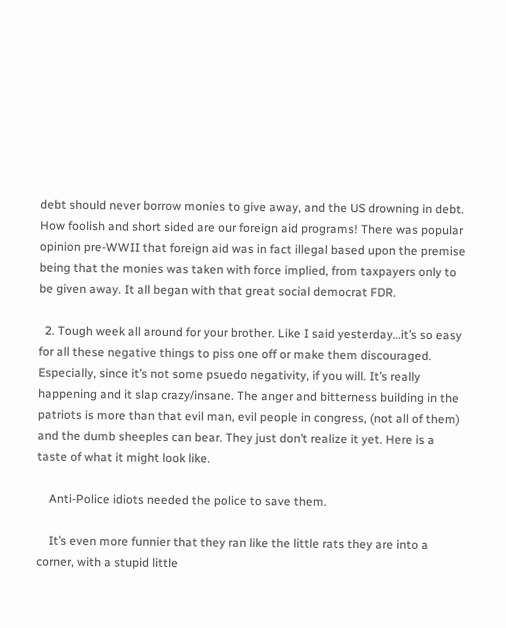debt should never borrow monies to give away, and the US drowning in debt. How foolish and short sided are our foreign aid programs! There was popular opinion pre-WWII that foreign aid was in fact illegal based upon the premise being that the monies was taken with force implied, from taxpayers only to be given away. It all began with that great social democrat FDR.

  2. Tough week all around for your brother. Like I said yesterday…it’s so easy for all these negative things to piss one off or make them discouraged. Especially, since it’s not some psuedo negativity, if you will. It’s really happening and it slap crazy/insane. The anger and bitterness building in the patriots is more than that evil man, evil people in congress, (not all of them) and the dumb sheeples can bear. They just don’t realize it yet. Here is a taste of what it might look like.

    Anti-Police idiots needed the police to save them.

    It’s even more funnier that they ran like the little rats they are into a corner, with a stupid little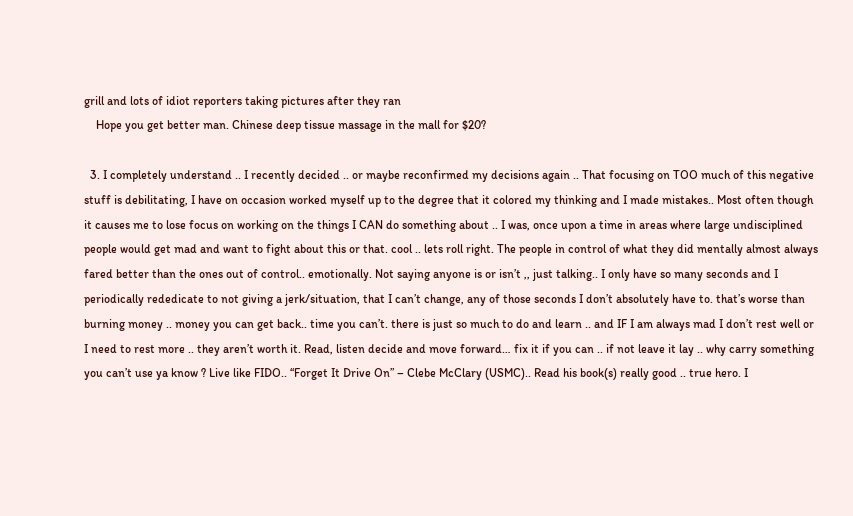grill and lots of idiot reporters taking pictures after they ran
    Hope you get better man. Chinese deep tissue massage in the mall for $20?

  3. I completely understand .. I recently decided .. or maybe reconfirmed my decisions again .. That focusing on TOO much of this negative stuff is debilitating, I have on occasion worked myself up to the degree that it colored my thinking and I made mistakes.. Most often though it causes me to lose focus on working on the things I CAN do something about .. I was, once upon a time in areas where large undisciplined people would get mad and want to fight about this or that. cool .. lets roll right. The people in control of what they did mentally almost always fared better than the ones out of control.. emotionally. Not saying anyone is or isn’t ,, just talking.. I only have so many seconds and I periodically rededicate to not giving a jerk/situation, that I can’t change, any of those seconds I don’t absolutely have to. that’s worse than burning money .. money you can get back.. time you can’t. there is just so much to do and learn .. and IF I am always mad I don’t rest well or I need to rest more .. they aren’t worth it. Read, listen decide and move forward… fix it if you can .. if not leave it lay .. why carry something you can’t use ya know ? Live like FIDO.. “Forget It Drive On” – Clebe McClary (USMC).. Read his book(s) really good .. true hero. I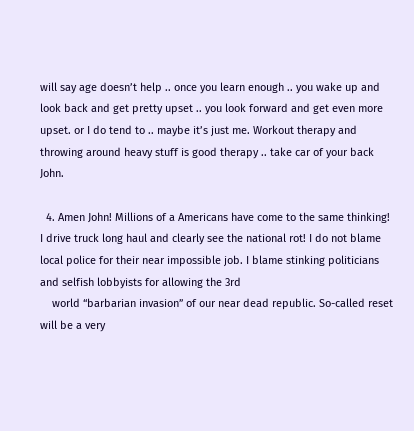will say age doesn’t help .. once you learn enough .. you wake up and look back and get pretty upset .. you look forward and get even more upset. or I do tend to .. maybe it’s just me. Workout therapy and throwing around heavy stuff is good therapy .. take car of your back John.

  4. Amen John! Millions of a Americans have come to the same thinking! I drive truck long haul and clearly see the national rot! I do not blame local police for their near impossible job. I blame stinking politicians and selfish lobbyists for allowing the 3rd
    world “barbarian invasion” of our near dead republic. So-called reset will be a very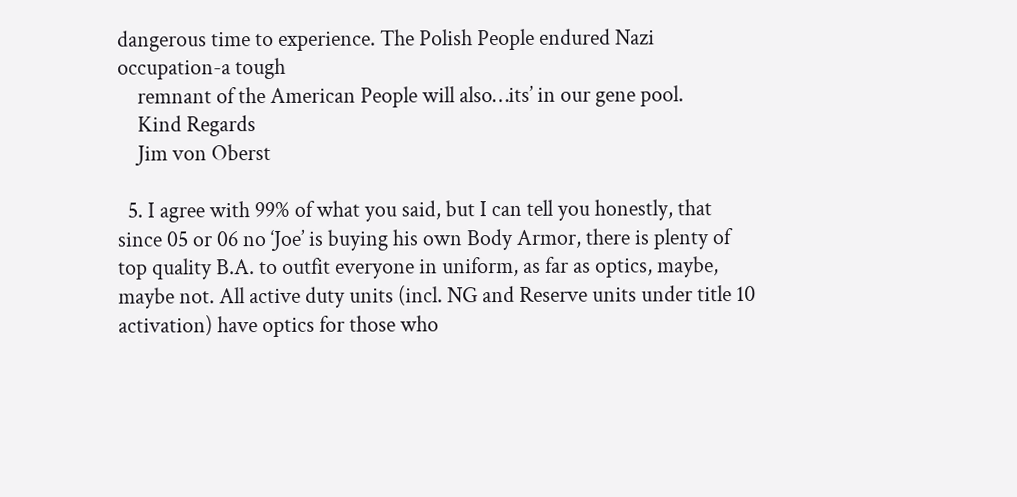dangerous time to experience. The Polish People endured Nazi occupation-a tough
    remnant of the American People will also…its’ in our gene pool.
    Kind Regards
    Jim von Oberst

  5. I agree with 99% of what you said, but I can tell you honestly, that since 05 or 06 no ‘Joe’ is buying his own Body Armor, there is plenty of top quality B.A. to outfit everyone in uniform, as far as optics, maybe, maybe not. All active duty units (incl. NG and Reserve units under title 10 activation) have optics for those who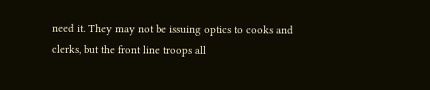need it. They may not be issuing optics to cooks and clerks, but the front line troops all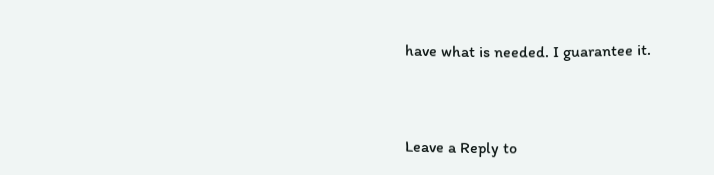have what is needed. I guarantee it.


Leave a Reply to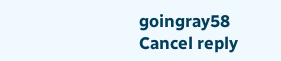goingray58 Cancel reply